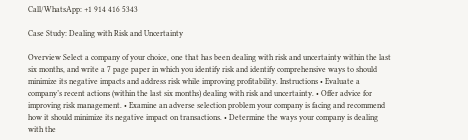Call/WhatsApp: +1 914 416 5343

Case Study: Dealing with Risk and Uncertainty

Overview Select a company of your choice, one that has been dealing with risk and uncertainty within the last six months, and write a 7 page paper in which you identify risk and identify comprehensive ways to should minimize its negative impacts and address risk while improving profitability. Instructions • Evaluate a company’s recent actions (within the last six months) dealing with risk and uncertainty. • Offer advice for improving risk management. • Examine an adverse selection problem your company is facing and recommend how it should minimize its negative impact on transactions. • Determine the ways your company is dealing with the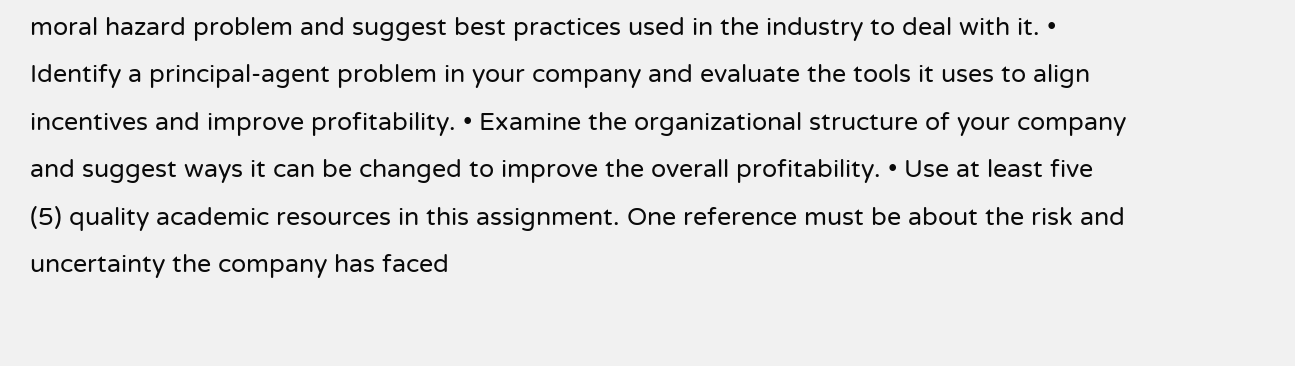moral hazard problem and suggest best practices used in the industry to deal with it. • Identify a principal-agent problem in your company and evaluate the tools it uses to align incentives and improve profitability. • Examine the organizational structure of your company and suggest ways it can be changed to improve the overall profitability. • Use at least five (5) quality academic resources in this assignment. One reference must be about the risk and uncertainty the company has faced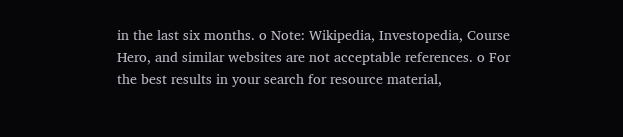in the last six months. o Note: Wikipedia, Investopedia, Course Hero, and similar websites are not acceptable references. o For the best results in your search for resource material,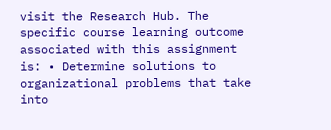visit the Research Hub. The specific course learning outcome associated with this assignment is: • Determine solutions to organizational problems that take into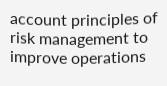account principles of risk management to improve operations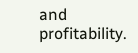and profitability.